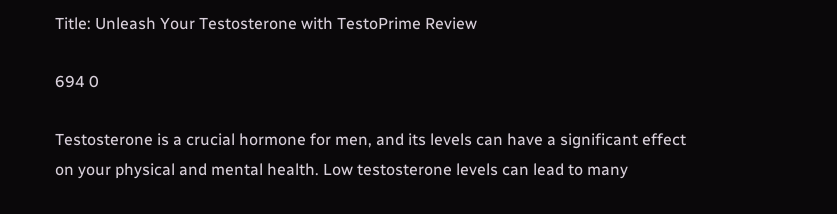Title: Unleash Your Testosterone with TestoPrime Review

694 0

Testosterone is a crucial hormone for men, and its levels can have a significant effect on your physical and mental health. Low testosterone levels can lead to many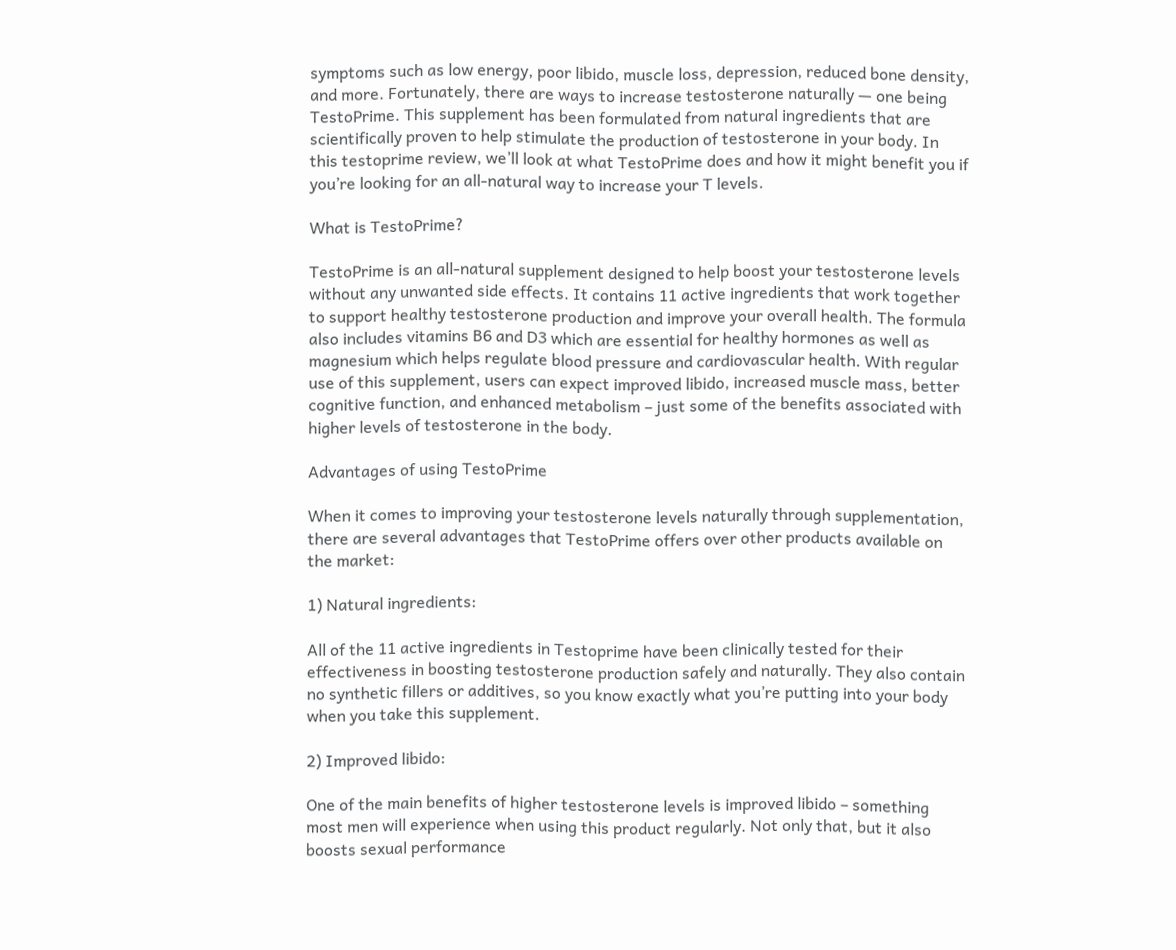symptoms such as low energy, poor libido, muscle loss, depression, reduced bone density, and more. Fortunately, there are ways to increase testosterone naturally — one being TestoPrime. This supplement has been formulated from natural ingredients that are scientifically proven to help stimulate the production of testosterone in your body. In this testoprime review, we’ll look at what TestoPrime does and how it might benefit you if you’re looking for an all-natural way to increase your T levels.

What is TestoPrime?

TestoPrime is an all-natural supplement designed to help boost your testosterone levels without any unwanted side effects. It contains 11 active ingredients that work together to support healthy testosterone production and improve your overall health. The formula also includes vitamins B6 and D3 which are essential for healthy hormones as well as magnesium which helps regulate blood pressure and cardiovascular health. With regular use of this supplement, users can expect improved libido, increased muscle mass, better cognitive function, and enhanced metabolism – just some of the benefits associated with higher levels of testosterone in the body.

Advantages of using TestoPrime

When it comes to improving your testosterone levels naturally through supplementation, there are several advantages that TestoPrime offers over other products available on the market:

1) Natural ingredients:

All of the 11 active ingredients in Testoprime have been clinically tested for their effectiveness in boosting testosterone production safely and naturally. They also contain no synthetic fillers or additives, so you know exactly what you’re putting into your body when you take this supplement.

2) Improved libido:

One of the main benefits of higher testosterone levels is improved libido – something most men will experience when using this product regularly. Not only that, but it also boosts sexual performance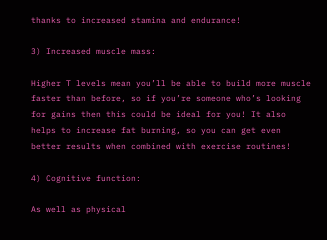thanks to increased stamina and endurance!

3) Increased muscle mass:

Higher T levels mean you’ll be able to build more muscle faster than before, so if you’re someone who’s looking for gains then this could be ideal for you! It also helps to increase fat burning, so you can get even better results when combined with exercise routines!

4) Cognitive function:

As well as physical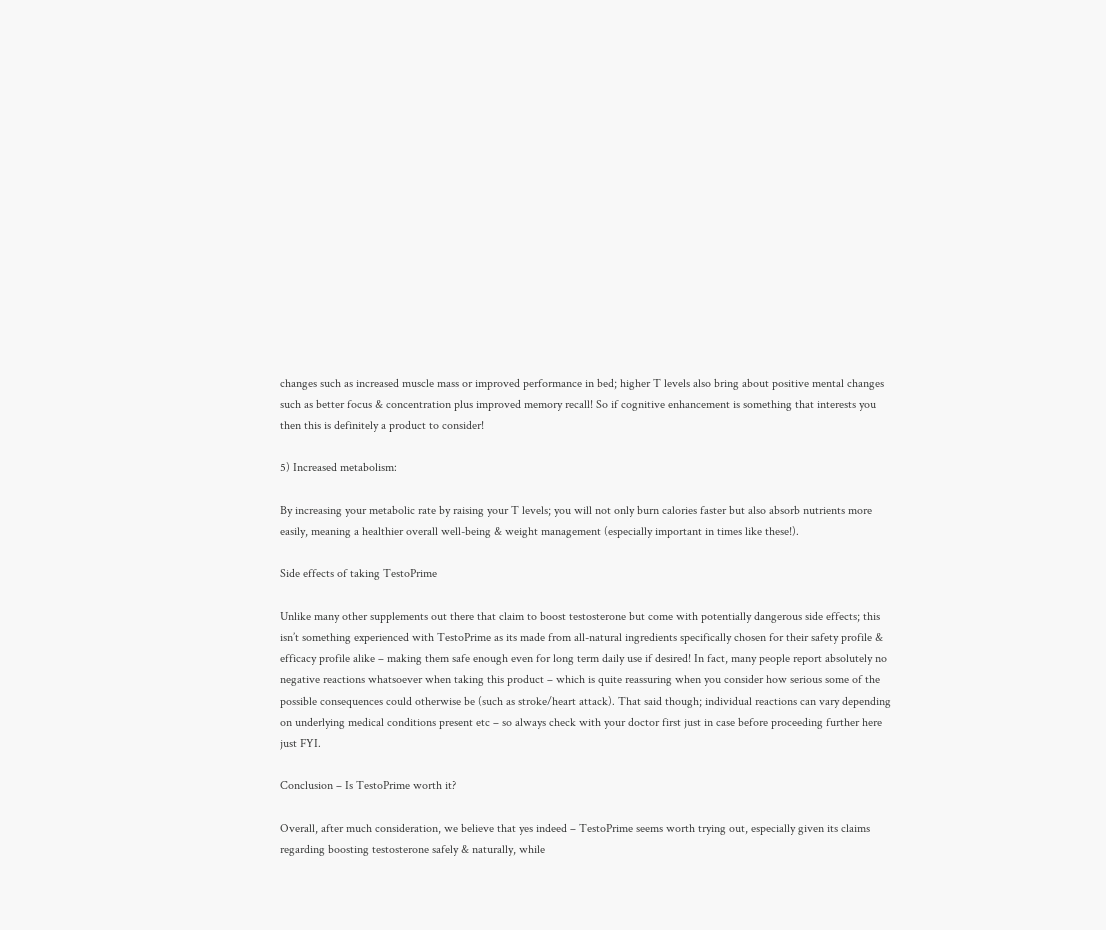changes such as increased muscle mass or improved performance in bed; higher T levels also bring about positive mental changes such as better focus & concentration plus improved memory recall! So if cognitive enhancement is something that interests you then this is definitely a product to consider!

5) Increased metabolism:

By increasing your metabolic rate by raising your T levels; you will not only burn calories faster but also absorb nutrients more easily, meaning a healthier overall well-being & weight management (especially important in times like these!).

Side effects of taking TestoPrime

Unlike many other supplements out there that claim to boost testosterone but come with potentially dangerous side effects; this isn’t something experienced with TestoPrime as its made from all-natural ingredients specifically chosen for their safety profile & efficacy profile alike – making them safe enough even for long term daily use if desired! In fact, many people report absolutely no negative reactions whatsoever when taking this product – which is quite reassuring when you consider how serious some of the possible consequences could otherwise be (such as stroke/heart attack). That said though; individual reactions can vary depending on underlying medical conditions present etc – so always check with your doctor first just in case before proceeding further here just FYI.

Conclusion – Is TestoPrime worth it?

Overall, after much consideration, we believe that yes indeed – TestoPrime seems worth trying out, especially given its claims regarding boosting testosterone safely & naturally, while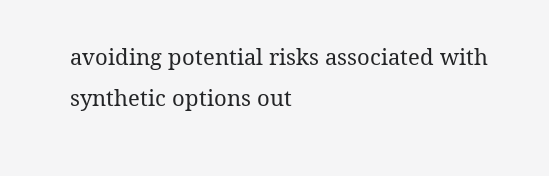avoiding potential risks associated with synthetic options out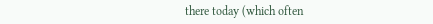there today (which often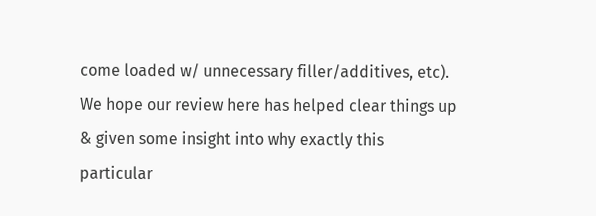come loaded w/ unnecessary filler/additives, etc). We hope our review here has helped clear things up & given some insight into why exactly this particular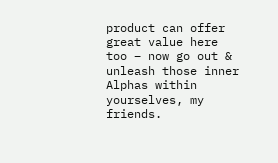product can offer great value here too – now go out & unleash those inner Alphas within yourselves, my friends.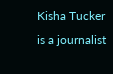Kisha Tucker is a journalist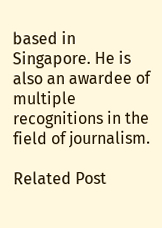based in Singapore. He is also an awardee of multiple recognitions in the field of journalism.

Related Post